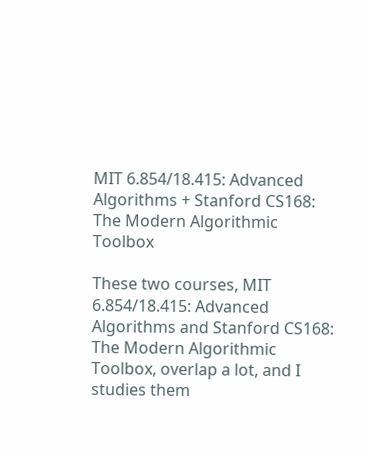MIT 6.854/18.415: Advanced Algorithms + Stanford CS168: The Modern Algorithmic Toolbox

These two courses, MIT 6.854/18.415: Advanced Algorithms and Stanford CS168: The Modern Algorithmic Toolbox, overlap a lot, and I studies them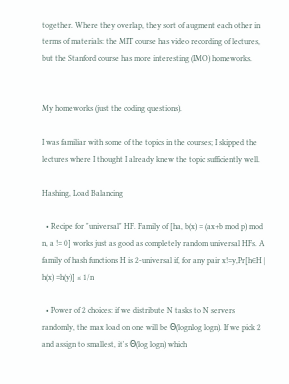together. Where they overlap, they sort of augment each other in terms of materials: the MIT course has video recording of lectures, but the Stanford course has more interesting (IMO) homeworks.


My homeworks (just the coding questions).

I was familiar with some of the topics in the courses; I skipped the lectures where I thought I already knew the topic sufficiently well.

Hashing, Load Balancing

  • Recipe for "universal" HF. Family of [ha, b(x) = (ax+b mod p) mod n, a != 0] works just as good as completely random universal HFs. A family of hash functions H is 2-universal if, for any pair x!=y,Pr[h∈H | h(x) =h(y)] ≤ 1/n

  • Power of 2 choices: if we distribute N tasks to N servers randomly, the max load on one will be Θ(lognlog logn). If we pick 2 and assign to smallest, it's Θ(log logn) which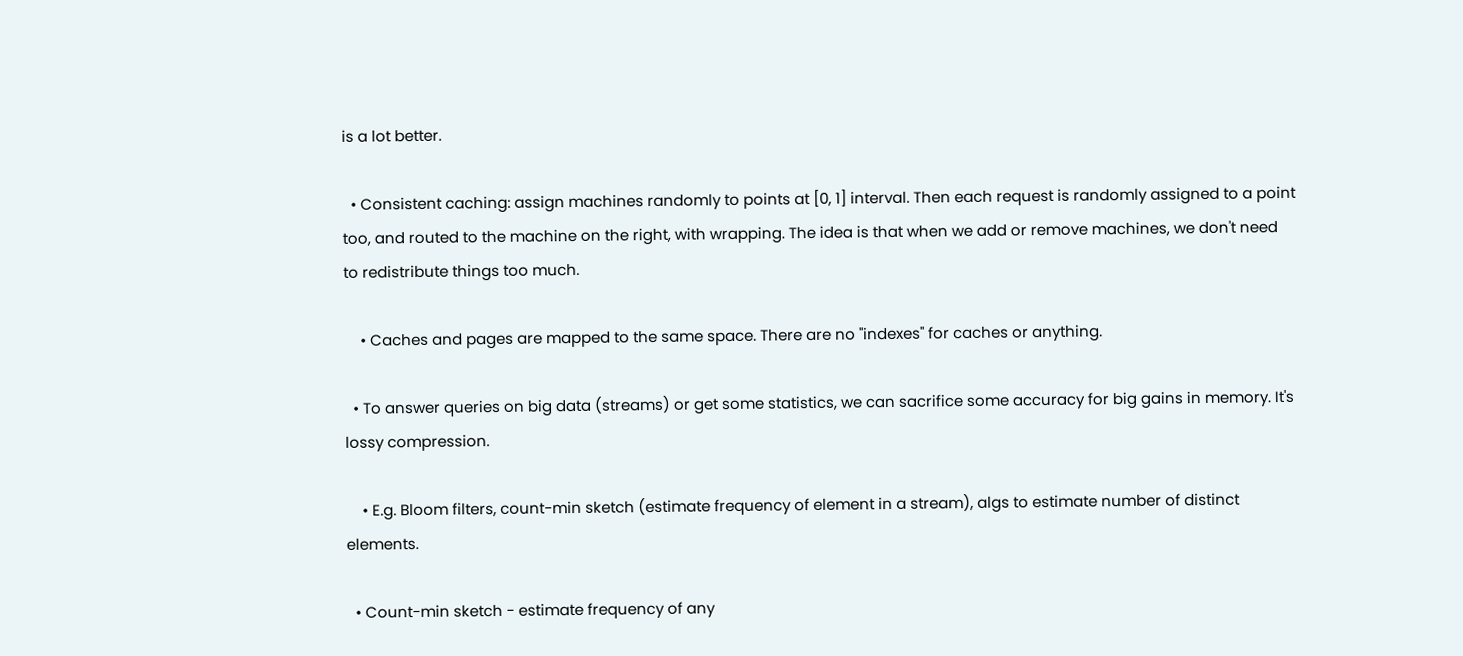is a lot better.

  • Consistent caching: assign machines randomly to points at [0, 1] interval. Then each request is randomly assigned to a point too, and routed to the machine on the right, with wrapping. The idea is that when we add or remove machines, we don't need to redistribute things too much.

    • Caches and pages are mapped to the same space. There are no "indexes" for caches or anything.

  • To answer queries on big data (streams) or get some statistics, we can sacrifice some accuracy for big gains in memory. It's lossy compression.

    • E.g. Bloom filters, count-min sketch (estimate frequency of element in a stream), algs to estimate number of distinct elements.

  • Count-min sketch - estimate frequency of any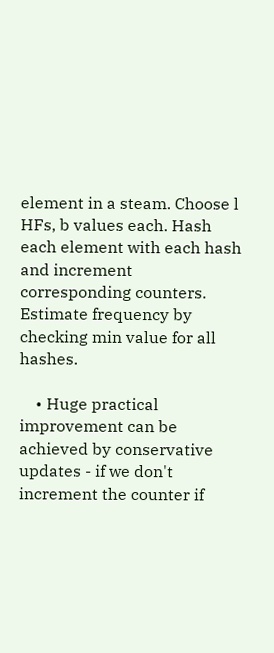element in a steam. Choose l HFs, b values each. Hash each element with each hash and increment corresponding counters. Estimate frequency by checking min value for all hashes.

    • Huge practical improvement can be achieved by conservative updates - if we don't increment the counter if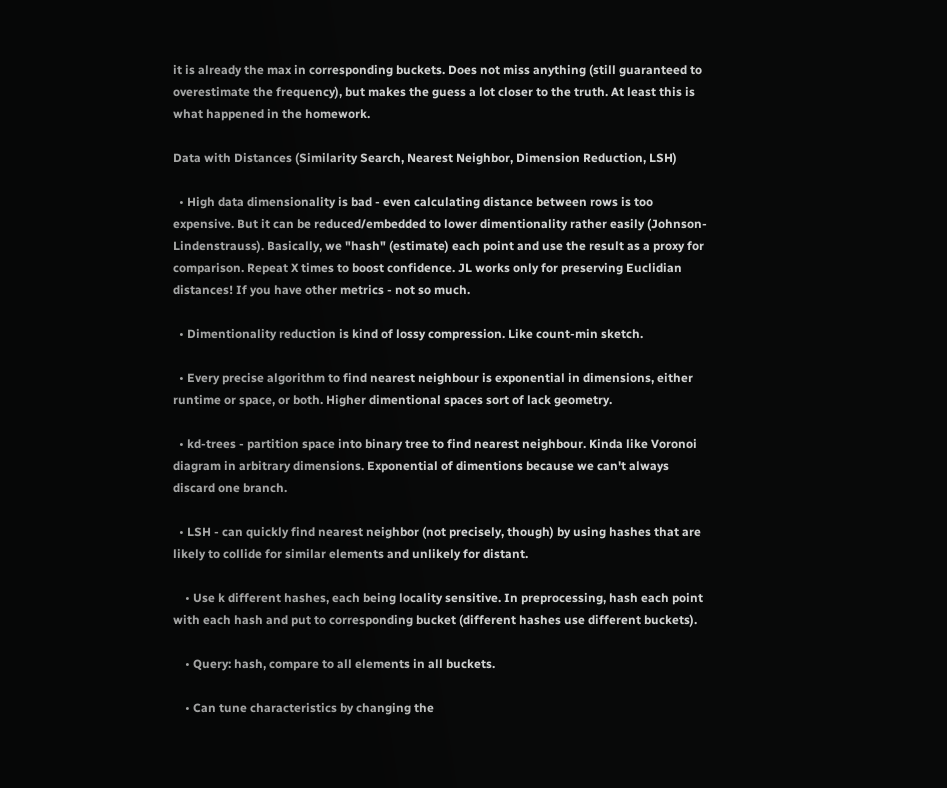it is already the max in corresponding buckets. Does not miss anything (still guaranteed to overestimate the frequency), but makes the guess a lot closer to the truth. At least this is what happened in the homework.

Data with Distances (Similarity Search, Nearest Neighbor, Dimension Reduction, LSH)

  • High data dimensionality is bad - even calculating distance between rows is too expensive. But it can be reduced/embedded to lower dimentionality rather easily (Johnson-Lindenstrauss). Basically, we "hash" (estimate) each point and use the result as a proxy for comparison. Repeat X times to boost confidence. JL works only for preserving Euclidian distances! If you have other metrics - not so much.

  • Dimentionality reduction is kind of lossy compression. Like count-min sketch.

  • Every precise algorithm to find nearest neighbour is exponential in dimensions, either runtime or space, or both. Higher dimentional spaces sort of lack geometry.

  • kd-trees - partition space into binary tree to find nearest neighbour. Kinda like Voronoi diagram in arbitrary dimensions. Exponential of dimentions because we can't always discard one branch.

  • LSH - can quickly find nearest neighbor (not precisely, though) by using hashes that are likely to collide for similar elements and unlikely for distant.

    • Use k different hashes, each being locality sensitive. In preprocessing, hash each point with each hash and put to corresponding bucket (different hashes use different buckets).

    • Query: hash, compare to all elements in all buckets.

    • Can tune characteristics by changing the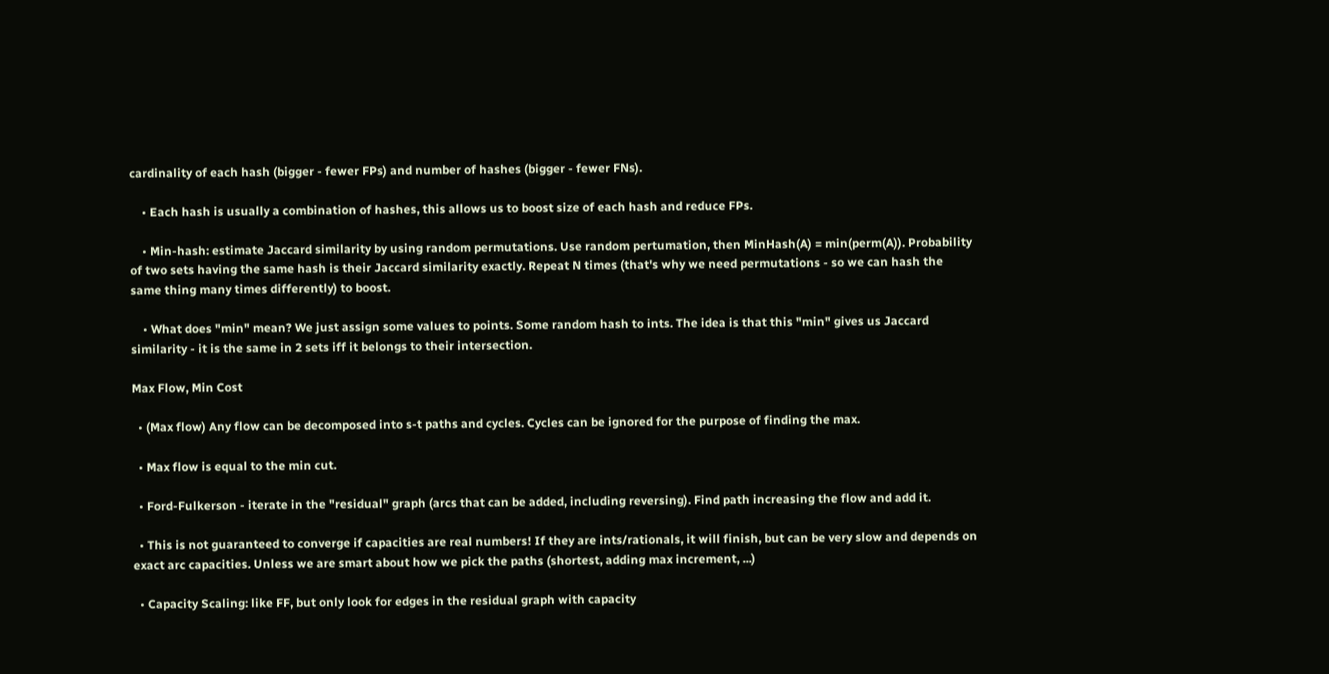cardinality of each hash (bigger - fewer FPs) and number of hashes (bigger - fewer FNs).

    • Each hash is usually a combination of hashes, this allows us to boost size of each hash and reduce FPs.

    • Min-hash: estimate Jaccard similarity by using random permutations. Use random pertumation, then MinHash(A) = min(perm(A)). Probability of two sets having the same hash is their Jaccard similarity exactly. Repeat N times (that's why we need permutations - so we can hash the same thing many times differently) to boost.

    • What does "min" mean? We just assign some values to points. Some random hash to ints. The idea is that this "min" gives us Jaccard similarity - it is the same in 2 sets iff it belongs to their intersection.

Max Flow, Min Cost

  • (Max flow) Any flow can be decomposed into s-t paths and cycles. Cycles can be ignored for the purpose of finding the max.

  • Max flow is equal to the min cut.

  • Ford-Fulkerson - iterate in the "residual" graph (arcs that can be added, including reversing). Find path increasing the flow and add it.

  • This is not guaranteed to converge if capacities are real numbers! If they are ints/rationals, it will finish, but can be very slow and depends on exact arc capacities. Unless we are smart about how we pick the paths (shortest, adding max increment, ...)

  • Capacity Scaling: like FF, but only look for edges in the residual graph with capacity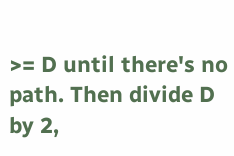>= D until there's no path. Then divide D by 2,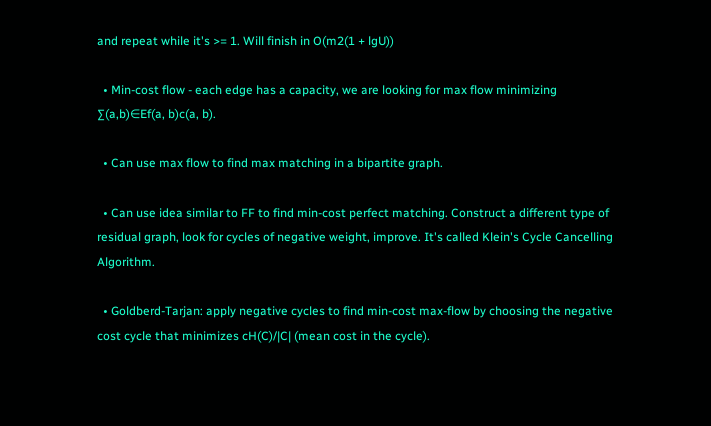and repeat while it's >= 1. Will finish in O(m2(1 + lgU))

  • Min-cost flow - each edge has a capacity, we are looking for max flow minimizing ∑(a,b)∈Ef(a, b)c(a, b).

  • Can use max flow to find max matching in a bipartite graph.

  • Can use idea similar to FF to find min-cost perfect matching. Construct a different type of residual graph, look for cycles of negative weight, improve. It's called Klein's Cycle Cancelling Algorithm.

  • Goldberd-Tarjan: apply negative cycles to find min-cost max-flow by choosing the negative cost cycle that minimizes cH(C)/|C| (mean cost in the cycle).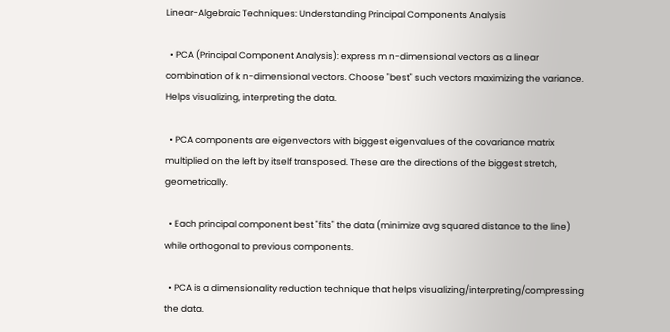Linear-Algebraic Techniques: Understanding Principal Components Analysis

  • PCA (Principal Component Analysis): express m n-dimensional vectors as a linear combination of k n-dimensional vectors. Choose "best" such vectors maximizing the variance. Helps visualizing, interpreting the data.

  • PCA components are eigenvectors with biggest eigenvalues of the covariance matrix multiplied on the left by itself transposed. These are the directions of the biggest stretch, geometrically.

  • Each principal component best "fits" the data (minimize avg squared distance to the line) while orthogonal to previous components.

  • PCA is a dimensionality reduction technique that helps visualizing/interpreting/compressing the data.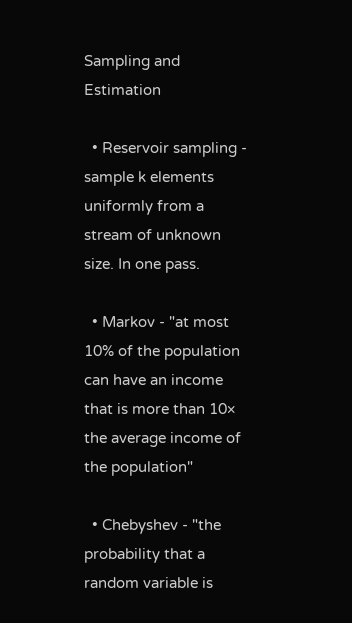Sampling and Estimation

  • Reservoir sampling - sample k elements uniformly from a stream of unknown size. In one pass.

  • Markov - "at most 10% of the population can have an income that is more than 10× the average income of the population"

  • Chebyshev - "the probability that a random variable is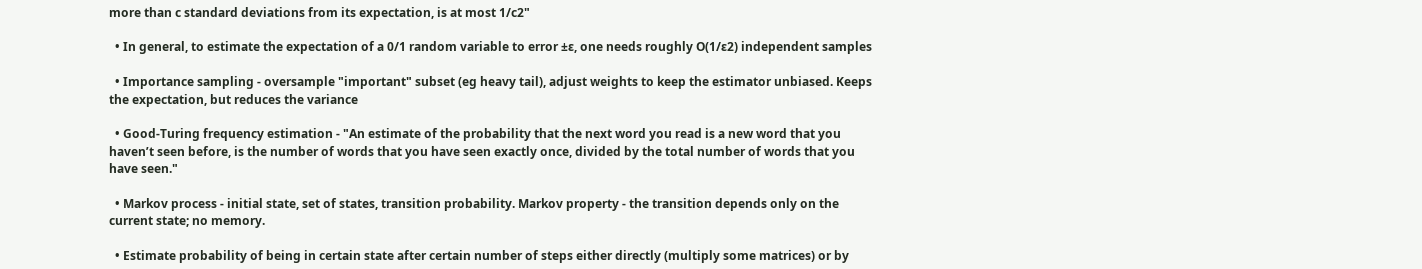more than c standard deviations from its expectation, is at most 1/c2"

  • In general, to estimate the expectation of a 0/1 random variable to error ±ε, one needs roughly O(1/ε2) independent samples

  • Importance sampling - oversample "important" subset (eg heavy tail), adjust weights to keep the estimator unbiased. Keeps the expectation, but reduces the variance

  • Good-Turing frequency estimation - "An estimate of the probability that the next word you read is a new word that you haven’t seen before, is the number of words that you have seen exactly once, divided by the total number of words that you have seen."

  • Markov process - initial state, set of states, transition probability. Markov property - the transition depends only on the current state; no memory.

  • Estimate probability of being in certain state after certain number of steps either directly (multiply some matrices) or by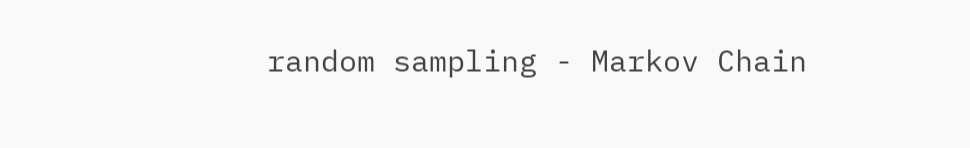random sampling - Markov Chain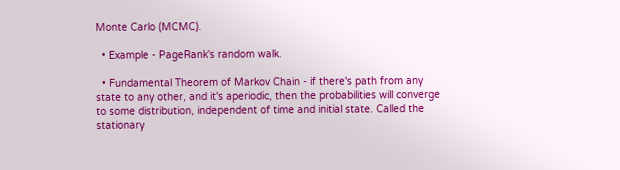Monte Carlo (MCMC).

  • Example - PageRank's random walk.

  • Fundamental Theorem of Markov Chain - if there's path from any state to any other, and it's aperiodic, then the probabilities will converge to some distribution, independent of time and initial state. Called the stationary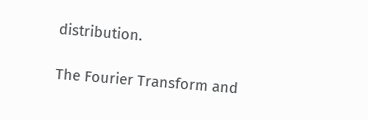distribution.

The Fourier Transform and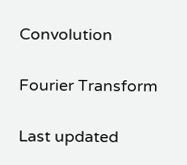Convolution

Fourier Transform

Last updated